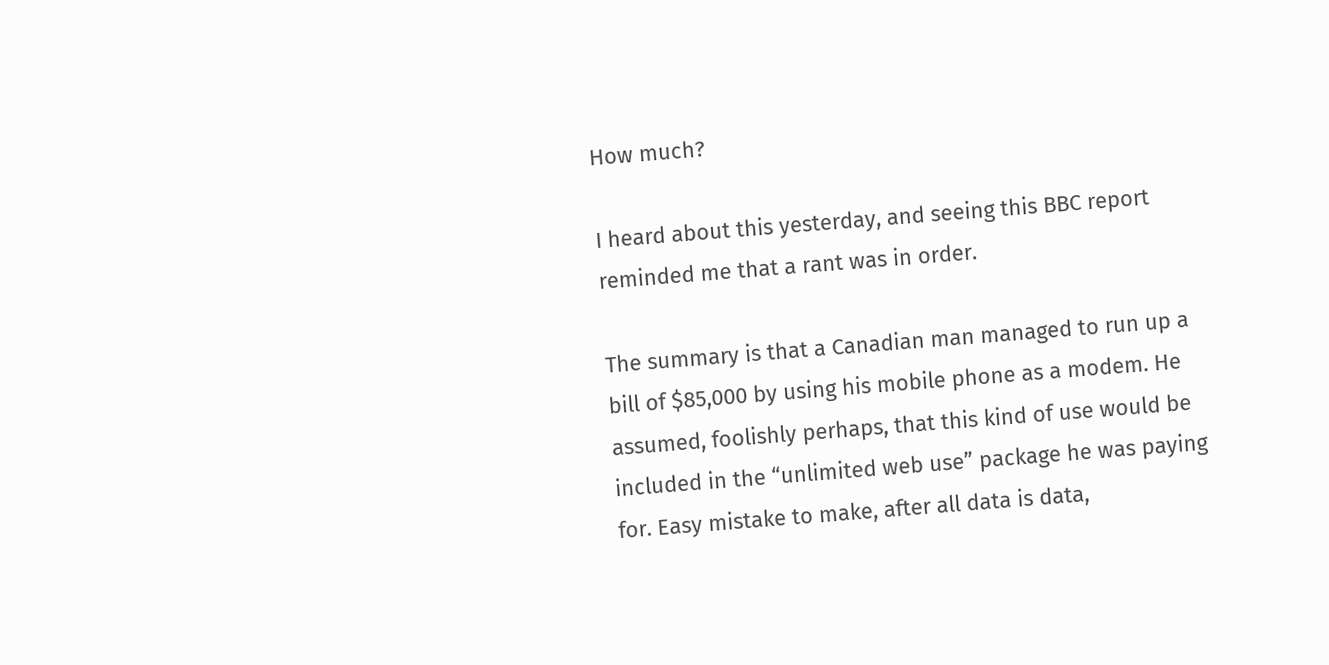How much?

I heard about this yesterday, and seeing this BBC report reminded me that a rant was in order.

The summary is that a Canadian man managed to run up a bill of $85,000 by using his mobile phone as a modem. He assumed, foolishly perhaps, that this kind of use would be included in the “unlimited web use” package he was paying for. Easy mistake to make, after all data is data,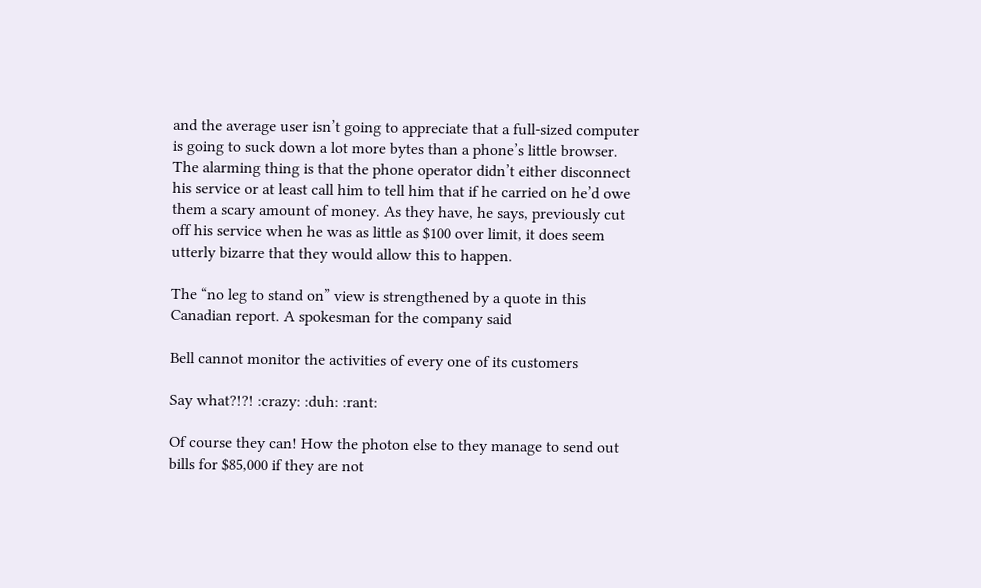and the average user isn’t going to appreciate that a full-sized computer is going to suck down a lot more bytes than a phone’s little browser. The alarming thing is that the phone operator didn’t either disconnect his service or at least call him to tell him that if he carried on he’d owe them a scary amount of money. As they have, he says, previously cut off his service when he was as little as $100 over limit, it does seem utterly bizarre that they would allow this to happen.

The “no leg to stand on” view is strengthened by a quote in this Canadian report. A spokesman for the company said

Bell cannot monitor the activities of every one of its customers

Say what?!?! :crazy: :duh: :rant:

Of course they can! How the photon else to they manage to send out bills for $85,000 if they are not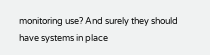monitoring use? And surely they should have systems in place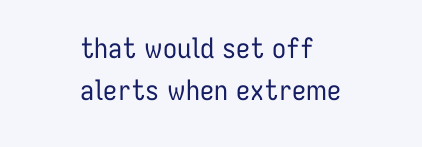that would set off alerts when extreme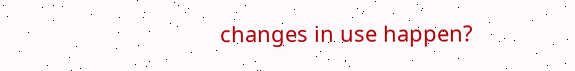changes in use happen?